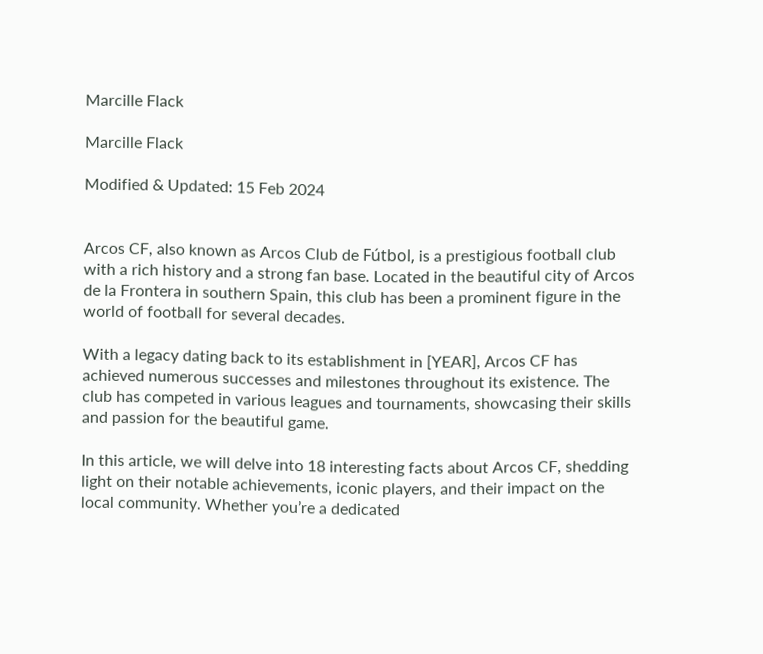Marcille Flack

Marcille Flack

Modified & Updated: 15 Feb 2024


Arcos CF, also known as Arcos Club de Fútbol, is a prestigious football club with a rich history and a strong fan base. Located in the beautiful city of Arcos de la Frontera in southern Spain, this club has been a prominent figure in the world of football for several decades.

With a legacy dating back to its establishment in [YEAR], Arcos CF has achieved numerous successes and milestones throughout its existence. The club has competed in various leagues and tournaments, showcasing their skills and passion for the beautiful game.

In this article, we will delve into 18 interesting facts about Arcos CF, shedding light on their notable achievements, iconic players, and their impact on the local community. Whether you’re a dedicated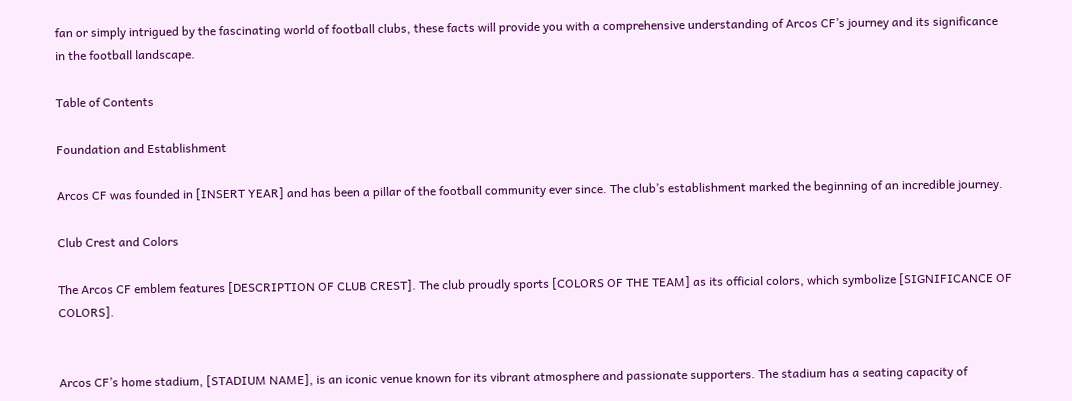fan or simply intrigued by the fascinating world of football clubs, these facts will provide you with a comprehensive understanding of Arcos CF’s journey and its significance in the football landscape.

Table of Contents

Foundation and Establishment

Arcos CF was founded in [INSERT YEAR] and has been a pillar of the football community ever since. The club’s establishment marked the beginning of an incredible journey.

Club Crest and Colors

The Arcos CF emblem features [DESCRIPTION OF CLUB CREST]. The club proudly sports [COLORS OF THE TEAM] as its official colors, which symbolize [SIGNIFICANCE OF COLORS].


Arcos CF’s home stadium, [STADIUM NAME], is an iconic venue known for its vibrant atmosphere and passionate supporters. The stadium has a seating capacity of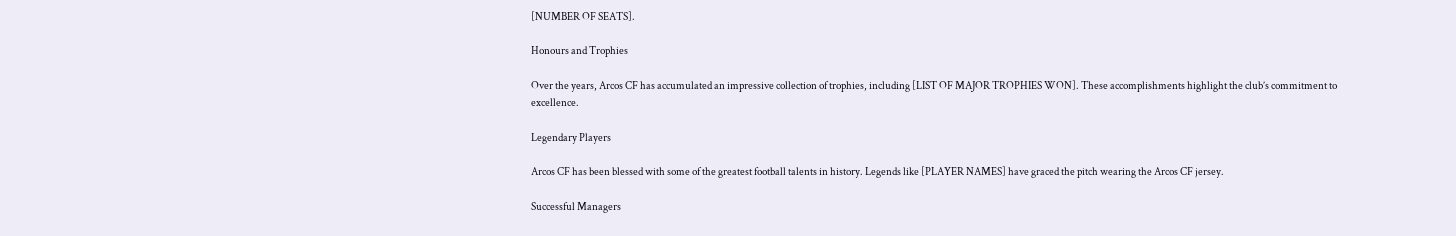[NUMBER OF SEATS].

Honours and Trophies

Over the years, Arcos CF has accumulated an impressive collection of trophies, including [LIST OF MAJOR TROPHIES WON]. These accomplishments highlight the club’s commitment to excellence.

Legendary Players

Arcos CF has been blessed with some of the greatest football talents in history. Legends like [PLAYER NAMES] have graced the pitch wearing the Arcos CF jersey.

Successful Managers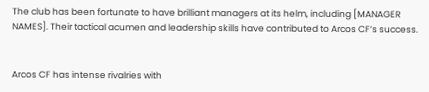The club has been fortunate to have brilliant managers at its helm, including [MANAGER NAMES]. Their tactical acumen and leadership skills have contributed to Arcos CF’s success.


Arcos CF has intense rivalries with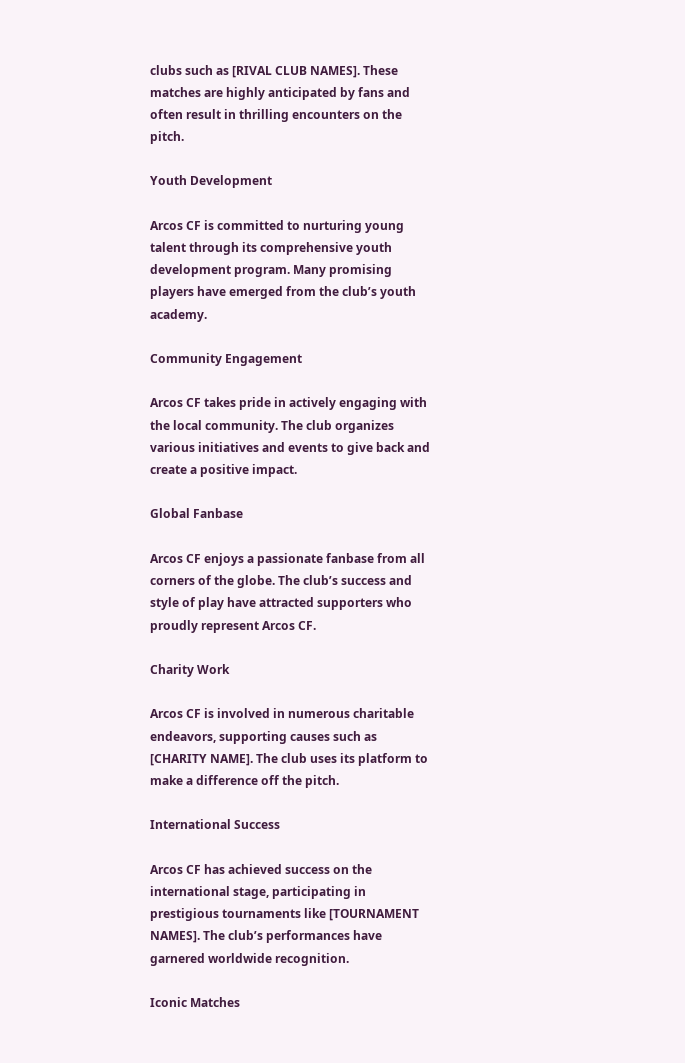clubs such as [RIVAL CLUB NAMES]. These matches are highly anticipated by fans and often result in thrilling encounters on the pitch.

Youth Development

Arcos CF is committed to nurturing young talent through its comprehensive youth development program. Many promising players have emerged from the club’s youth academy.

Community Engagement

Arcos CF takes pride in actively engaging with the local community. The club organizes various initiatives and events to give back and create a positive impact.

Global Fanbase

Arcos CF enjoys a passionate fanbase from all corners of the globe. The club’s success and style of play have attracted supporters who proudly represent Arcos CF.

Charity Work

Arcos CF is involved in numerous charitable endeavors, supporting causes such as [CHARITY NAME]. The club uses its platform to make a difference off the pitch.

International Success

Arcos CF has achieved success on the international stage, participating in prestigious tournaments like [TOURNAMENT NAMES]. The club’s performances have garnered worldwide recognition.

Iconic Matches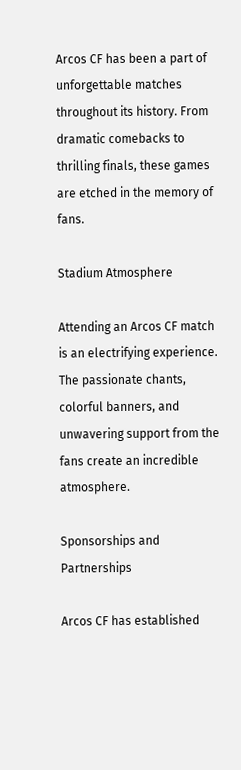Arcos CF has been a part of unforgettable matches throughout its history. From dramatic comebacks to thrilling finals, these games are etched in the memory of fans.

Stadium Atmosphere

Attending an Arcos CF match is an electrifying experience. The passionate chants, colorful banners, and unwavering support from the fans create an incredible atmosphere.

Sponsorships and Partnerships

Arcos CF has established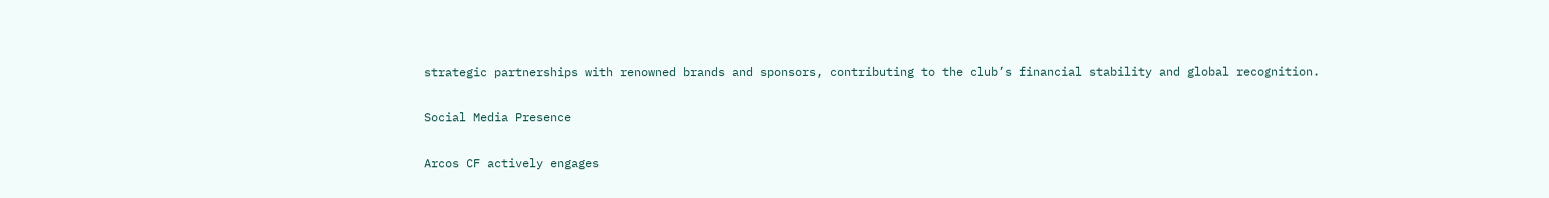strategic partnerships with renowned brands and sponsors, contributing to the club’s financial stability and global recognition.

Social Media Presence

Arcos CF actively engages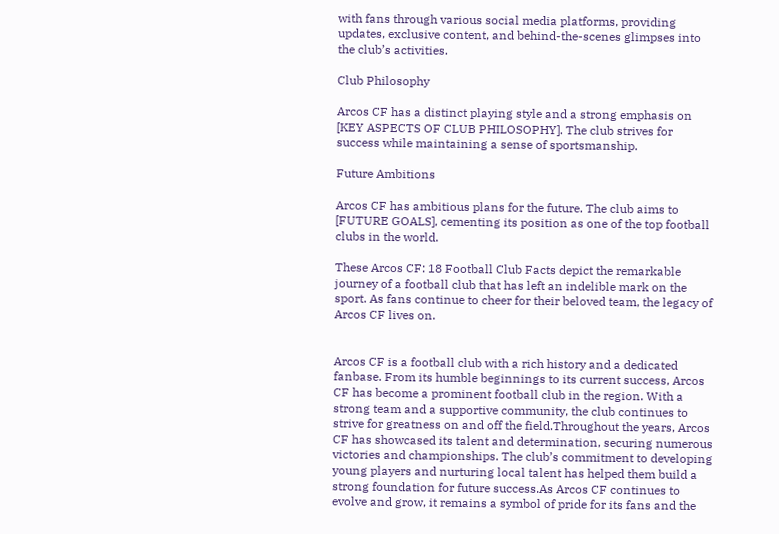with fans through various social media platforms, providing updates, exclusive content, and behind-the-scenes glimpses into the club’s activities.

Club Philosophy

Arcos CF has a distinct playing style and a strong emphasis on [KEY ASPECTS OF CLUB PHILOSOPHY]. The club strives for success while maintaining a sense of sportsmanship.

Future Ambitions

Arcos CF has ambitious plans for the future. The club aims to [FUTURE GOALS], cementing its position as one of the top football clubs in the world.

These Arcos CF: 18 Football Club Facts depict the remarkable journey of a football club that has left an indelible mark on the sport. As fans continue to cheer for their beloved team, the legacy of Arcos CF lives on.


Arcos CF is a football club with a rich history and a dedicated fanbase. From its humble beginnings to its current success, Arcos CF has become a prominent football club in the region. With a strong team and a supportive community, the club continues to strive for greatness on and off the field.Throughout the years, Arcos CF has showcased its talent and determination, securing numerous victories and championships. The club’s commitment to developing young players and nurturing local talent has helped them build a strong foundation for future success.As Arcos CF continues to evolve and grow, it remains a symbol of pride for its fans and the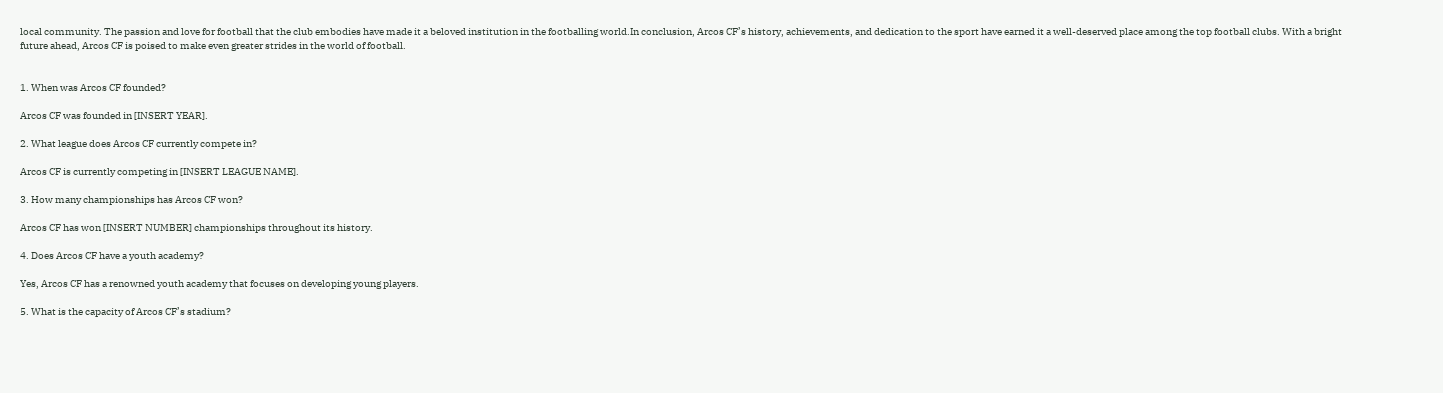local community. The passion and love for football that the club embodies have made it a beloved institution in the footballing world.In conclusion, Arcos CF’s history, achievements, and dedication to the sport have earned it a well-deserved place among the top football clubs. With a bright future ahead, Arcos CF is poised to make even greater strides in the world of football.


1. When was Arcos CF founded?

Arcos CF was founded in [INSERT YEAR].

2. What league does Arcos CF currently compete in?

Arcos CF is currently competing in [INSERT LEAGUE NAME].

3. How many championships has Arcos CF won?

Arcos CF has won [INSERT NUMBER] championships throughout its history.

4. Does Arcos CF have a youth academy?

Yes, Arcos CF has a renowned youth academy that focuses on developing young players.

5. What is the capacity of Arcos CF’s stadium?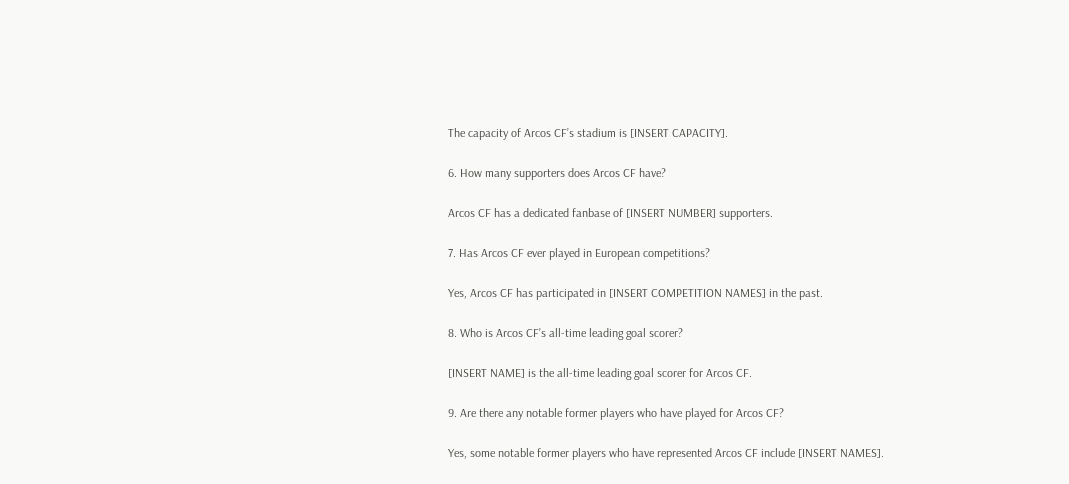The capacity of Arcos CF’s stadium is [INSERT CAPACITY].

6. How many supporters does Arcos CF have?

Arcos CF has a dedicated fanbase of [INSERT NUMBER] supporters.

7. Has Arcos CF ever played in European competitions?

Yes, Arcos CF has participated in [INSERT COMPETITION NAMES] in the past.

8. Who is Arcos CF’s all-time leading goal scorer?

[INSERT NAME] is the all-time leading goal scorer for Arcos CF.

9. Are there any notable former players who have played for Arcos CF?

Yes, some notable former players who have represented Arcos CF include [INSERT NAMES].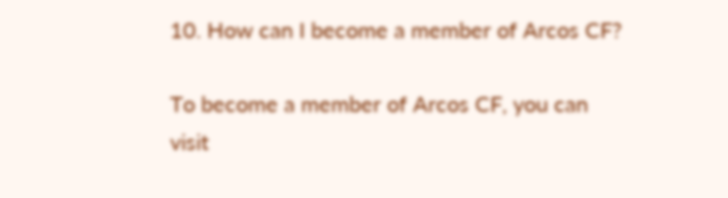10. How can I become a member of Arcos CF?

To become a member of Arcos CF, you can visit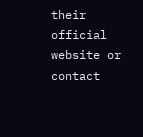their official website or contact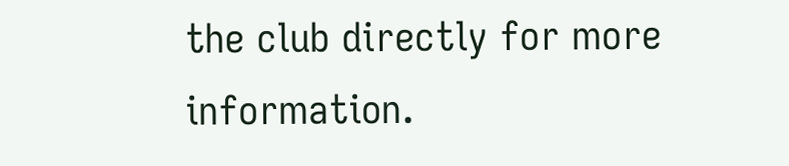the club directly for more information.